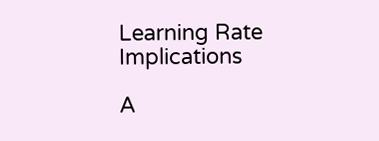Learning Rate Implications

A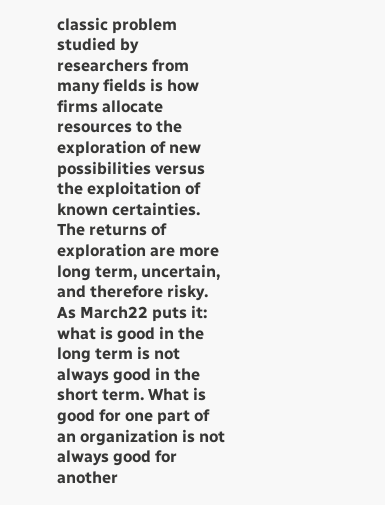classic problem studied by researchers from many fields is how firms allocate resources to the exploration of new possibilities versus the exploitation of known certainties. The returns of exploration are more long term, uncertain, and therefore risky. As March22 puts it: what is good in the long term is not always good in the short term. What is good for one part of an organization is not always good for another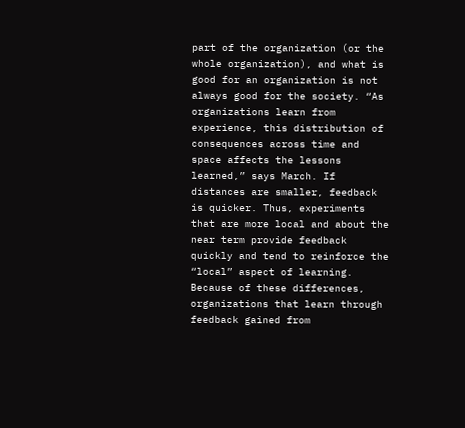part of the organization (or the whole organization), and what is good for an organization is not always good for the society. “As organizations learn from experience, this distribution of consequences across time and space affects the lessons learned,” says March. If distances are smaller, feedback is quicker. Thus, experiments that are more local and about the near term provide feedback quickly and tend to reinforce the “local” aspect of learning. Because of these differences, organizations that learn through feedback gained from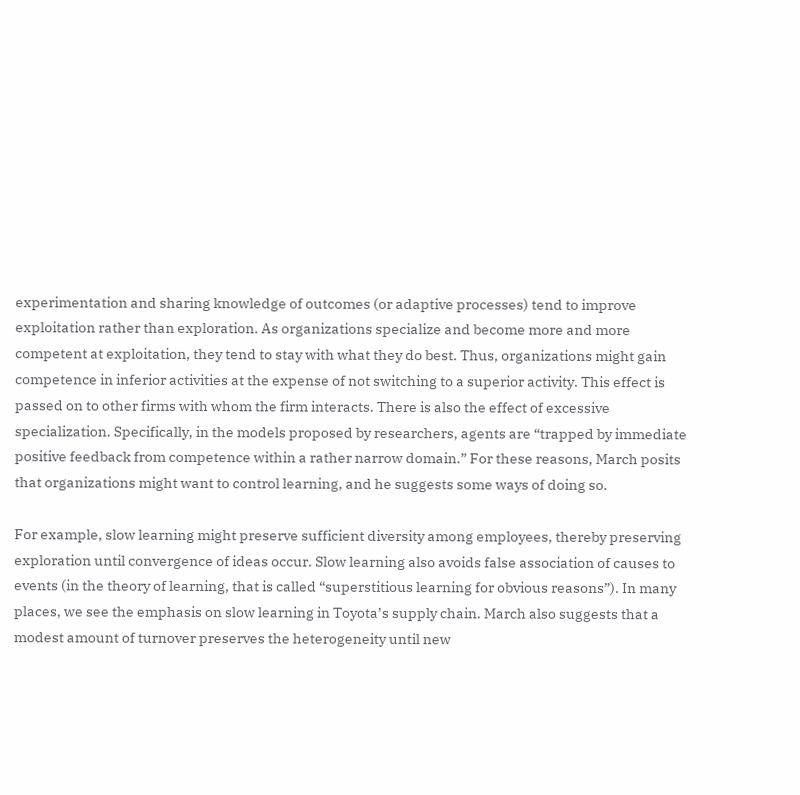experimentation and sharing knowledge of outcomes (or adaptive processes) tend to improve exploitation rather than exploration. As organizations specialize and become more and more competent at exploitation, they tend to stay with what they do best. Thus, organizations might gain competence in inferior activities at the expense of not switching to a superior activity. This effect is passed on to other firms with whom the firm interacts. There is also the effect of excessive specialization. Specifically, in the models proposed by researchers, agents are “trapped by immediate positive feedback from competence within a rather narrow domain.” For these reasons, March posits that organizations might want to control learning, and he suggests some ways of doing so.

For example, slow learning might preserve sufficient diversity among employees, thereby preserving exploration until convergence of ideas occur. Slow learning also avoids false association of causes to events (in the theory of learning, that is called “superstitious learning for obvious reasons”). In many places, we see the emphasis on slow learning in Toyota’s supply chain. March also suggests that a modest amount of turnover preserves the heterogeneity until new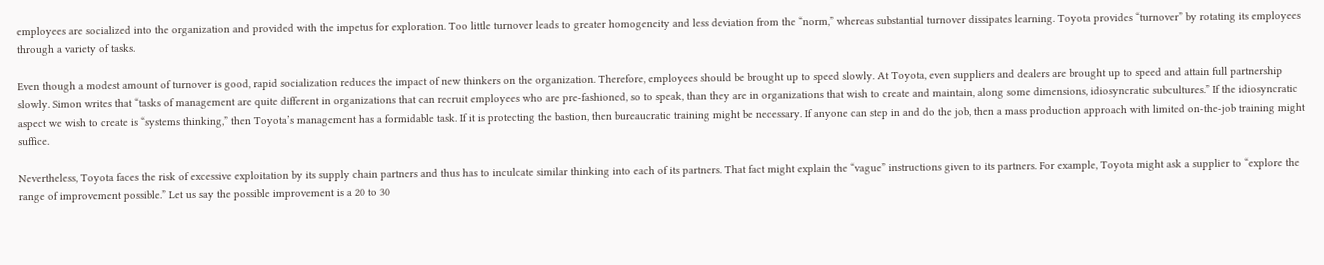employees are socialized into the organization and provided with the impetus for exploration. Too little turnover leads to greater homogeneity and less deviation from the “norm,” whereas substantial turnover dissipates learning. Toyota provides “turnover” by rotating its employees through a variety of tasks.

Even though a modest amount of turnover is good, rapid socialization reduces the impact of new thinkers on the organization. Therefore, employees should be brought up to speed slowly. At Toyota, even suppliers and dealers are brought up to speed and attain full partnership slowly. Simon writes that “tasks of management are quite different in organizations that can recruit employees who are pre-fashioned, so to speak, than they are in organizations that wish to create and maintain, along some dimensions, idiosyncratic subcultures.” If the idiosyncratic aspect we wish to create is “systems thinking,” then Toyota’s management has a formidable task. If it is protecting the bastion, then bureaucratic training might be necessary. If anyone can step in and do the job, then a mass production approach with limited on-the-job training might suffice.

Nevertheless, Toyota faces the risk of excessive exploitation by its supply chain partners and thus has to inculcate similar thinking into each of its partners. That fact might explain the “vague” instructions given to its partners. For example, Toyota might ask a supplier to “explore the range of improvement possible.” Let us say the possible improvement is a 20 to 30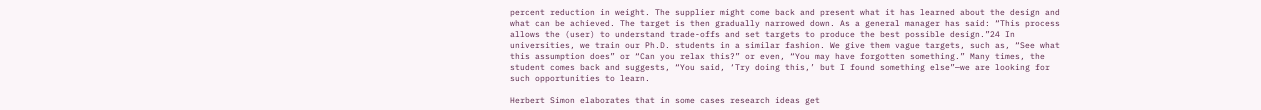percent reduction in weight. The supplier might come back and present what it has learned about the design and what can be achieved. The target is then gradually narrowed down. As a general manager has said: “This process allows the (user) to understand trade-offs and set targets to produce the best possible design.”24 In universities, we train our Ph.D. students in a similar fashion. We give them vague targets, such as, “See what this assumption does” or “Can you relax this?” or even, “You may have forgotten something.” Many times, the student comes back and suggests, “You said, ‘Try doing this,’ but I found something else”—we are looking for such opportunities to learn.

Herbert Simon elaborates that in some cases research ideas get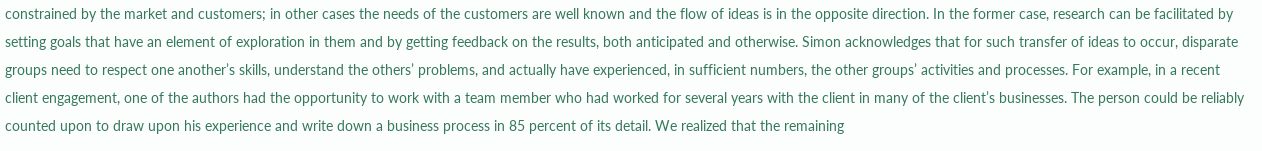constrained by the market and customers; in other cases the needs of the customers are well known and the flow of ideas is in the opposite direction. In the former case, research can be facilitated by setting goals that have an element of exploration in them and by getting feedback on the results, both anticipated and otherwise. Simon acknowledges that for such transfer of ideas to occur, disparate groups need to respect one another’s skills, understand the others’ problems, and actually have experienced, in sufficient numbers, the other groups’ activities and processes. For example, in a recent client engagement, one of the authors had the opportunity to work with a team member who had worked for several years with the client in many of the client’s businesses. The person could be reliably counted upon to draw upon his experience and write down a business process in 85 percent of its detail. We realized that the remaining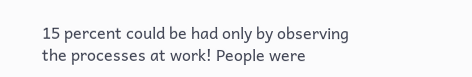15 percent could be had only by observing the processes at work! People were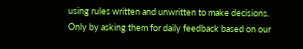using rules written and unwritten to make decisions. Only by asking them for daily feedback based on our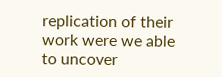replication of their work were we able to uncover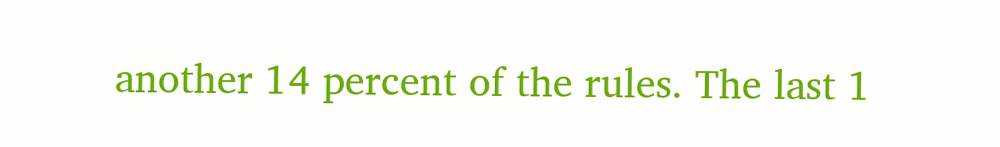another 14 percent of the rules. The last 1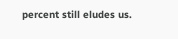percent still eludes us.